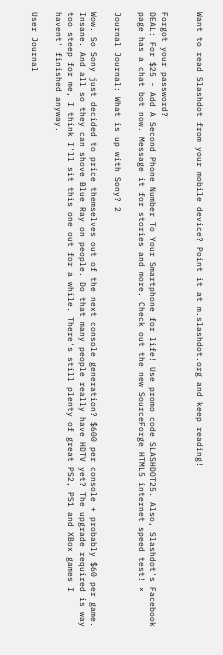Want to read Slashdot from your mobile device? Point it at m.slashdot.org and keep reading!


Forgot your password?
DEAL: For $25 - Add A Second Phone Number To Your Smartphone for life! Use promo code SLASHDOT25. Also, Slashdot's Facebook page has a chat bot now. Message it for stories and more. Check out the new SourceForge HTML5 internet speed test! ×

Journal Journal: What is up with Sony? 2

Wow. So Sony just decided to price themselves out of the next console generation? $600 per console + probably $60 per game. Insane. And all so they can shove Blue Ray on people. Do that many people really have HDTV yet? The upgrade required is way too steep for me, I think I'll sit this one out for a while. There's still plenty of great PS2, PS1 and XBox games I havent' finished anyway.

User Journal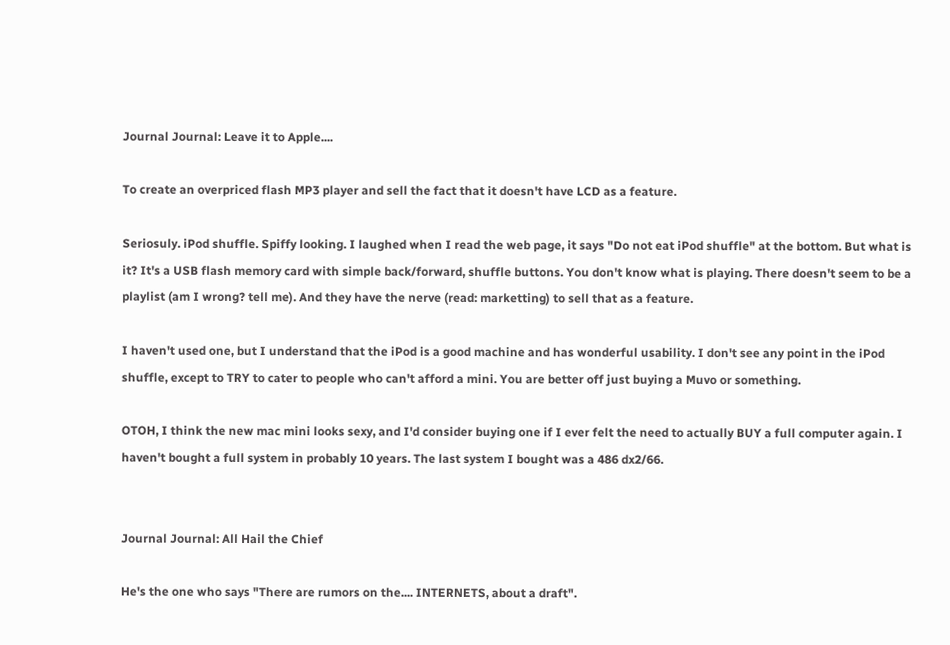Journal Journal: Leave it to Apple....

To create an overpriced flash MP3 player and sell the fact that it doesn't have LCD as a feature.

Seriosuly. iPod shuffle. Spiffy looking. I laughed when I read the web page, it says "Do not eat iPod shuffle" at the bottom. But what is it? It's a USB flash memory card with simple back/forward, shuffle buttons. You don't know what is playing. There doesn't seem to be a playlist (am I wrong? tell me). And they have the nerve (read: marketting) to sell that as a feature.

I haven't used one, but I understand that the iPod is a good machine and has wonderful usability. I don't see any point in the iPod shuffle, except to TRY to cater to people who can't afford a mini. You are better off just buying a Muvo or something.

OTOH, I think the new mac mini looks sexy, and I'd consider buying one if I ever felt the need to actually BUY a full computer again. I haven't bought a full system in probably 10 years. The last system I bought was a 486 dx2/66.


Journal Journal: All Hail the Chief

He's the one who says "There are rumors on the.... INTERNETS, about a draft".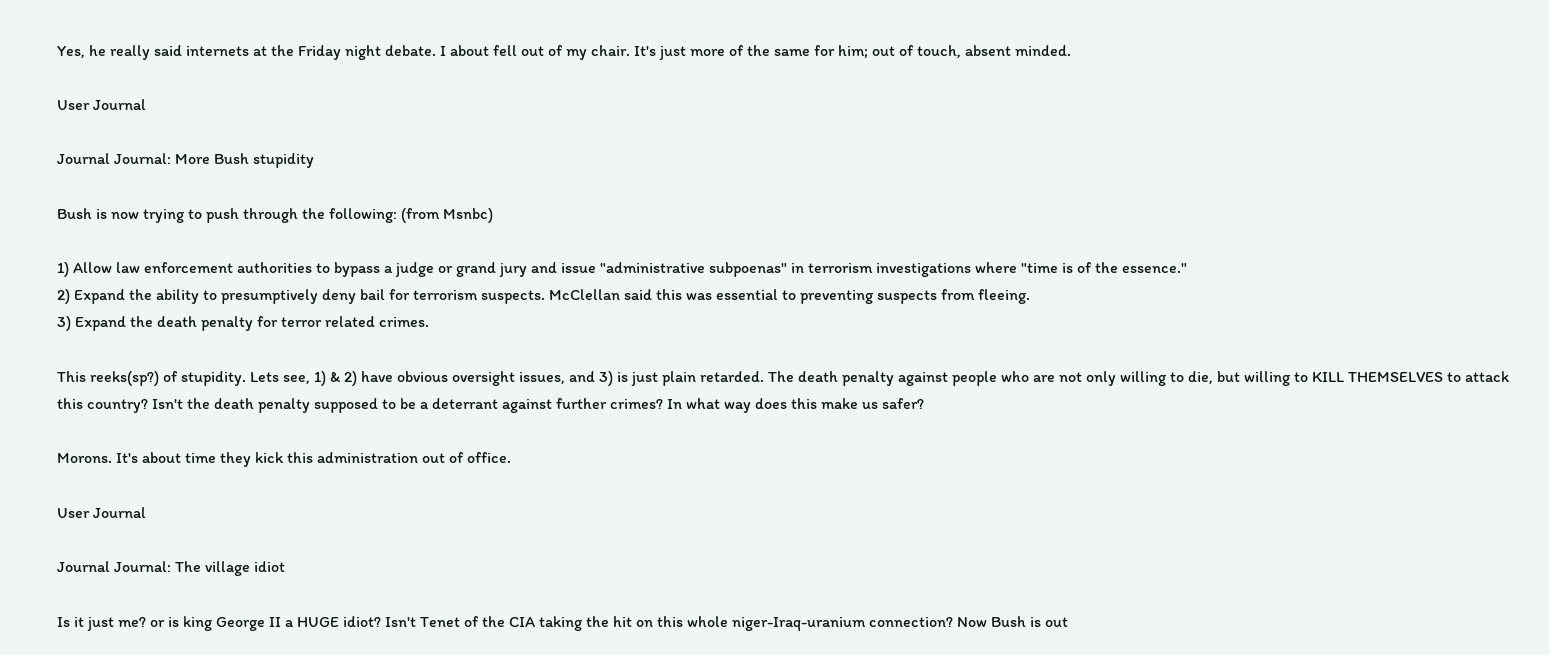Yes, he really said internets at the Friday night debate. I about fell out of my chair. It's just more of the same for him; out of touch, absent minded.

User Journal

Journal Journal: More Bush stupidity

Bush is now trying to push through the following: (from Msnbc)

1) Allow law enforcement authorities to bypass a judge or grand jury and issue "administrative subpoenas" in terrorism investigations where "time is of the essence."
2) Expand the ability to presumptively deny bail for terrorism suspects. McClellan said this was essential to preventing suspects from fleeing.
3) Expand the death penalty for terror related crimes.

This reeks(sp?) of stupidity. Lets see, 1) & 2) have obvious oversight issues, and 3) is just plain retarded. The death penalty against people who are not only willing to die, but willing to KILL THEMSELVES to attack this country? Isn't the death penalty supposed to be a deterrant against further crimes? In what way does this make us safer?

Morons. It's about time they kick this administration out of office.

User Journal

Journal Journal: The village idiot

Is it just me? or is king George II a HUGE idiot? Isn't Tenet of the CIA taking the hit on this whole niger-Iraq-uranium connection? Now Bush is out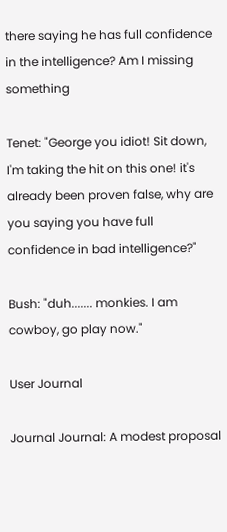there saying he has full confidence in the intelligence? Am I missing something

Tenet: "George you idiot! Sit down, I'm taking the hit on this one! it's already been proven false, why are you saying you have full confidence in bad intelligence?"

Bush: "duh....... monkies. I am cowboy, go play now."

User Journal

Journal Journal: A modest proposal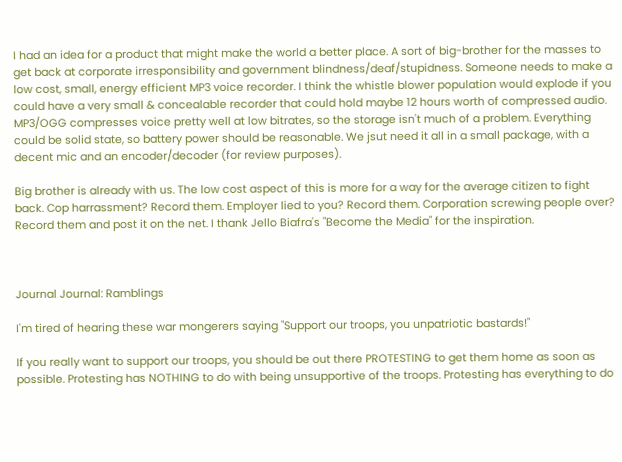I had an idea for a product that might make the world a better place. A sort of big-brother for the masses to get back at corporate irresponsibility and government blindness/deaf/stupidness. Someone needs to make a low cost, small, energy efficient MP3 voice recorder. I think the whistle blower population would explode if you could have a very small & concealable recorder that could hold maybe 12 hours worth of compressed audio. MP3/OGG compresses voice pretty well at low bitrates, so the storage isn't much of a problem. Everything could be solid state, so battery power should be reasonable. We jsut need it all in a small package, with a decent mic and an encoder/decoder (for review purposes).

Big brother is already with us. The low cost aspect of this is more for a way for the average citizen to fight back. Cop harrassment? Record them. Employer lied to you? Record them. Corporation screwing people over? Record them and post it on the net. I thank Jello Biafra's "Become the Media" for the inspiration.



Journal Journal: Ramblings

I'm tired of hearing these war mongerers saying "Support our troops, you unpatriotic bastards!"

If you really want to support our troops, you should be out there PROTESTING to get them home as soon as possible. Protesting has NOTHING to do with being unsupportive of the troops. Protesting has everything to do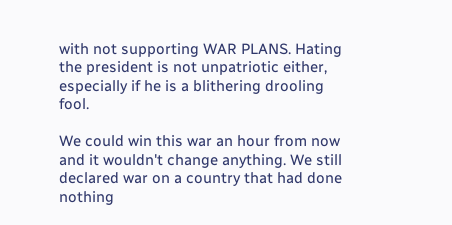with not supporting WAR PLANS. Hating the president is not unpatriotic either, especially if he is a blithering drooling fool.

We could win this war an hour from now and it wouldn't change anything. We still declared war on a country that had done nothing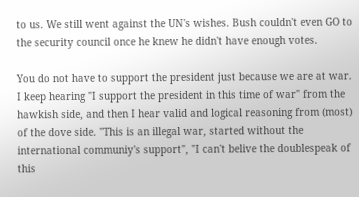to us. We still went against the UN's wishes. Bush couldn't even GO to the security council once he knew he didn't have enough votes.

You do not have to support the president just because we are at war. I keep hearing "I support the president in this time of war" from the hawkish side, and then I hear valid and logical reasoning from (most) of the dove side. "This is an illegal war, started without the international communiy's support", "I can't belive the doublespeak of this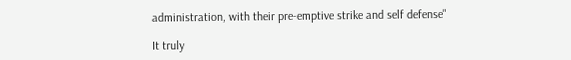administration, with their pre-emptive strike and self defense"

It truly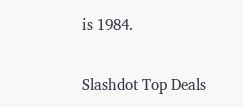is 1984.

Slashdot Top Deals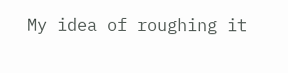My idea of roughing it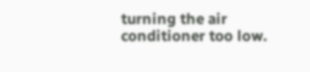turning the air conditioner too low.